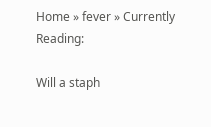Home » fever » Currently Reading:

Will a staph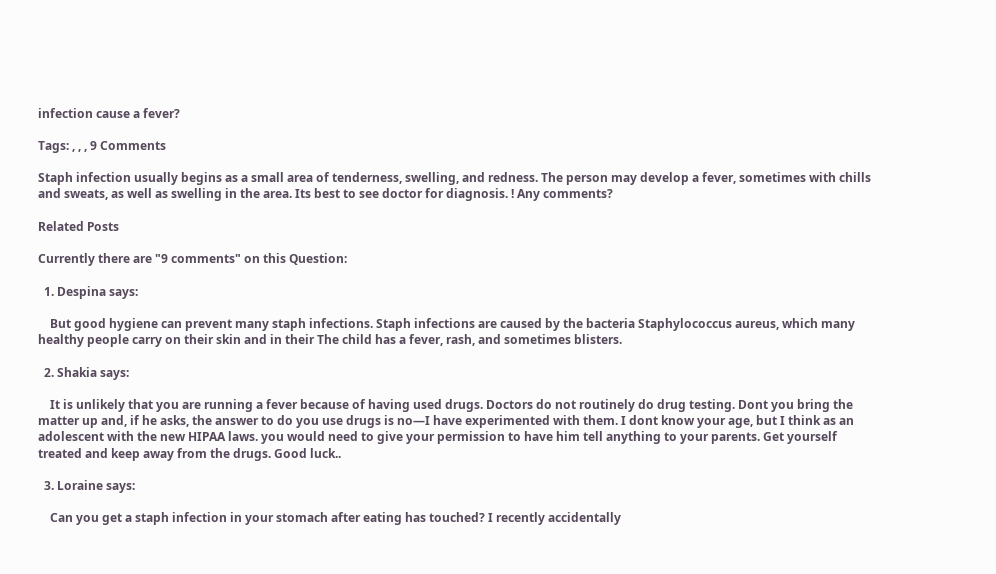infection cause a fever?

Tags: , , , 9 Comments

Staph infection usually begins as a small area of tenderness, swelling, and redness. The person may develop a fever, sometimes with chills and sweats, as well as swelling in the area. Its best to see doctor for diagnosis. ! Any comments?

Related Posts

Currently there are "9 comments" on this Question:

  1. Despina says:

    But good hygiene can prevent many staph infections. Staph infections are caused by the bacteria Staphylococcus aureus, which many healthy people carry on their skin and in their The child has a fever, rash, and sometimes blisters.

  2. Shakia says:

    It is unlikely that you are running a fever because of having used drugs. Doctors do not routinely do drug testing. Dont you bring the matter up and, if he asks, the answer to do you use drugs is no—I have experimented with them. I dont know your age, but I think as an adolescent with the new HIPAA laws. you would need to give your permission to have him tell anything to your parents. Get yourself treated and keep away from the drugs. Good luck..

  3. Loraine says:

    Can you get a staph infection in your stomach after eating has touched? I recently accidentally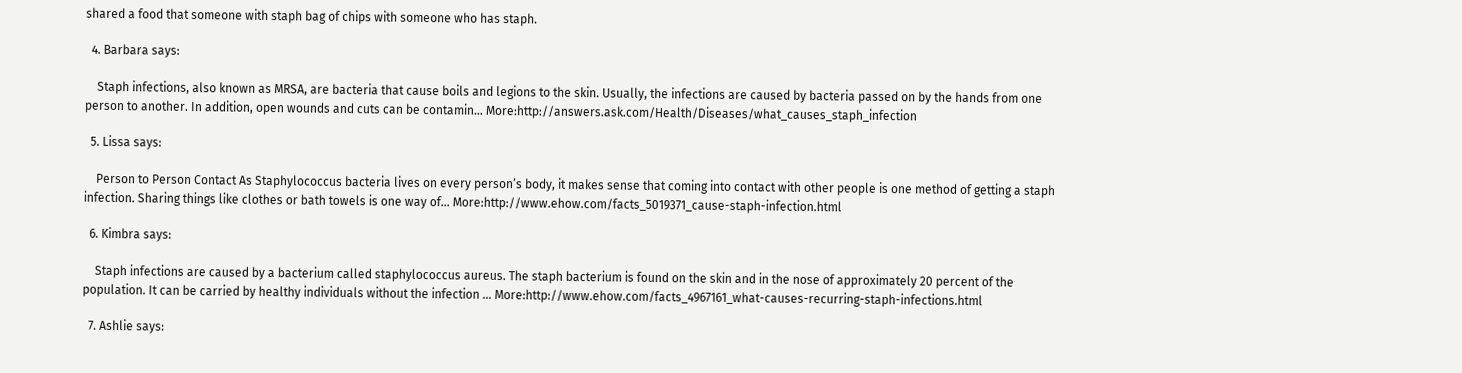shared a food that someone with staph bag of chips with someone who has staph.

  4. Barbara says:

    Staph infections, also known as MRSA, are bacteria that cause boils and legions to the skin. Usually, the infections are caused by bacteria passed on by the hands from one person to another. In addition, open wounds and cuts can be contamin… More:http://answers.ask.com/Health/Diseases/what_causes_staph_infection

  5. Lissa says:

    Person to Person Contact As Staphylococcus bacteria lives on every person’s body, it makes sense that coming into contact with other people is one method of getting a staph infection. Sharing things like clothes or bath towels is one way of… More:http://www.ehow.com/facts_5019371_cause-staph-infection.html

  6. Kimbra says:

    Staph infections are caused by a bacterium called staphylococcus aureus. The staph bacterium is found on the skin and in the nose of approximately 20 percent of the population. It can be carried by healthy individuals without the infection … More:http://www.ehow.com/facts_4967161_what-causes-recurring-staph-infections.html

  7. Ashlie says: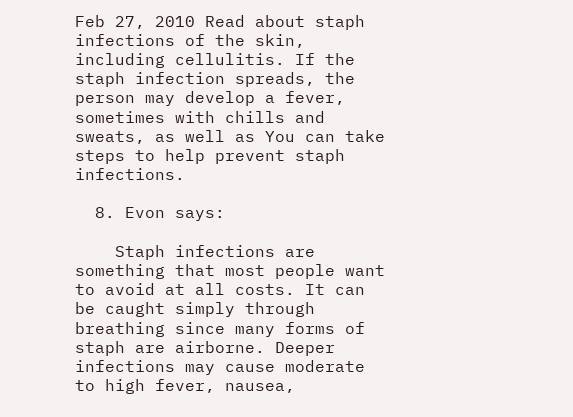Feb 27, 2010 Read about staph infections of the skin, including cellulitis. If the staph infection spreads, the person may develop a fever, sometimes with chills and sweats, as well as You can take steps to help prevent staph infections.

  8. Evon says:

    Staph infections are something that most people want to avoid at all costs. It can be caught simply through breathing since many forms of staph are airborne. Deeper infections may cause moderate to high fever, nausea,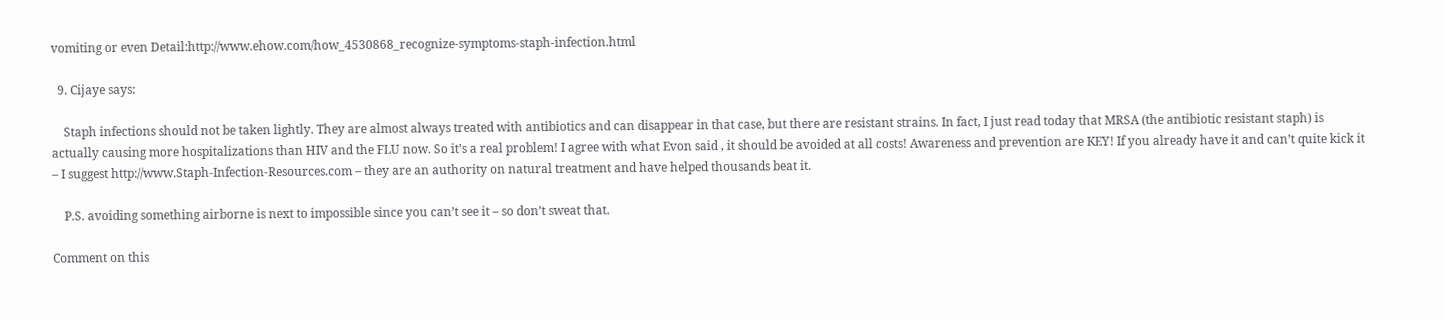vomiting or even Detail:http://www.ehow.com/how_4530868_recognize-symptoms-staph-infection.html

  9. Cijaye says:

    Staph infections should not be taken lightly. They are almost always treated with antibiotics and can disappear in that case, but there are resistant strains. In fact, I just read today that MRSA (the antibiotic resistant staph) is actually causing more hospitalizations than HIV and the FLU now. So it’s a real problem! I agree with what Evon said , it should be avoided at all costs! Awareness and prevention are KEY! If you already have it and can’t quite kick it – I suggest http://www.Staph-Infection-Resources.com – they are an authority on natural treatment and have helped thousands beat it.

    P.S. avoiding something airborne is next to impossible since you can’t see it – so don’t sweat that.

Comment on this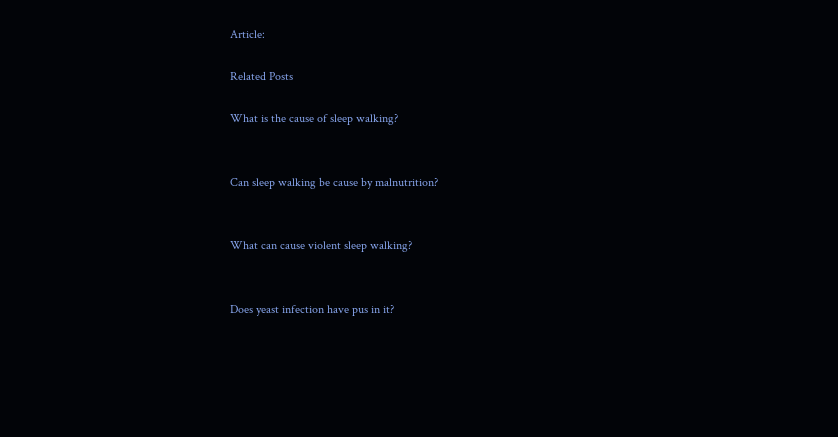Article:

Related Posts

What is the cause of sleep walking?


Can sleep walking be cause by malnutrition?


What can cause violent sleep walking?


Does yeast infection have pus in it?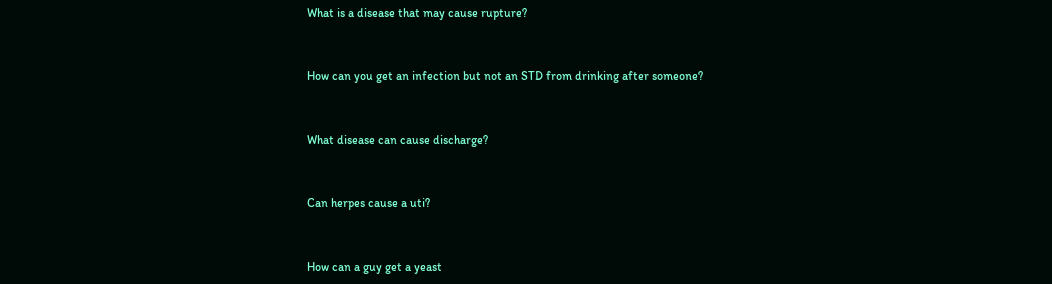What is a disease that may cause rupture?


How can you get an infection but not an STD from drinking after someone?


What disease can cause discharge?


Can herpes cause a uti?


How can a guy get a yeast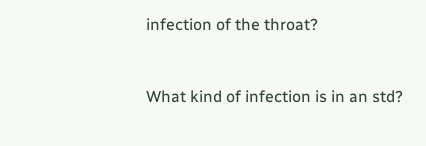infection of the throat?


What kind of infection is in an std?